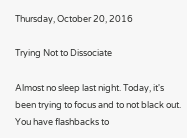Thursday, October 20, 2016

Trying Not to Dissociate

Almost no sleep last night. Today, it's been trying to focus and to not black out. You have flashbacks to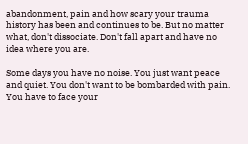abandonment, pain and how scary your trauma history has been and continues to be. But no matter what, don't dissociate. Don't fall apart and have no idea where you are.

Some days you have no noise. You just want peace and quiet. You don't want to be bombarded with pain. You have to face your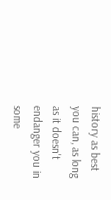history as best you can, as long as it doesn't endanger you in some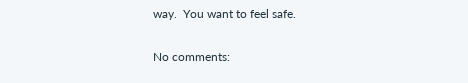way.  You want to feel safe.

No comments: